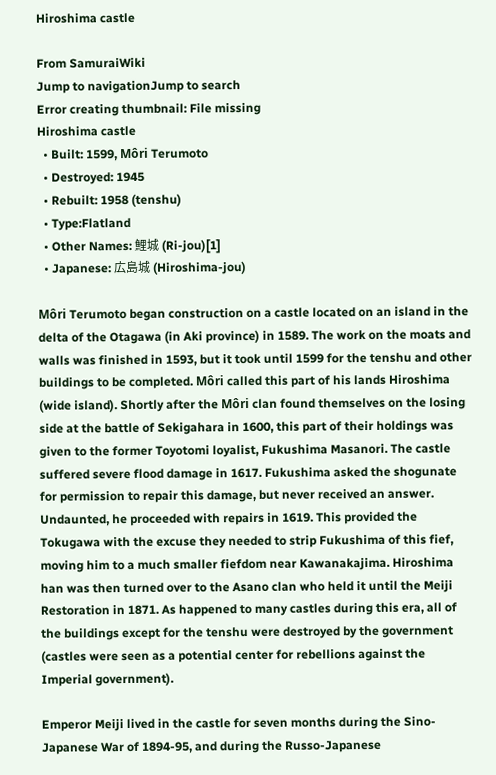Hiroshima castle

From SamuraiWiki
Jump to navigationJump to search
Error creating thumbnail: File missing
Hiroshima castle
  • Built: 1599, Môri Terumoto
  • Destroyed: 1945
  • Rebuilt: 1958 (tenshu)
  • Type:Flatland
  • Other Names: 鯉城 (Ri-jou)[1]
  • Japanese: 広島城 (Hiroshima-jou)

Môri Terumoto began construction on a castle located on an island in the delta of the Otagawa (in Aki province) in 1589. The work on the moats and walls was finished in 1593, but it took until 1599 for the tenshu and other buildings to be completed. Môri called this part of his lands Hiroshima (wide island). Shortly after the Môri clan found themselves on the losing side at the battle of Sekigahara in 1600, this part of their holdings was given to the former Toyotomi loyalist, Fukushima Masanori. The castle suffered severe flood damage in 1617. Fukushima asked the shogunate for permission to repair this damage, but never received an answer. Undaunted, he proceeded with repairs in 1619. This provided the Tokugawa with the excuse they needed to strip Fukushima of this fief, moving him to a much smaller fiefdom near Kawanakajima. Hiroshima han was then turned over to the Asano clan who held it until the Meiji Restoration in 1871. As happened to many castles during this era, all of the buildings except for the tenshu were destroyed by the government (castles were seen as a potential center for rebellions against the Imperial government).

Emperor Meiji lived in the castle for seven months during the Sino-Japanese War of 1894-95, and during the Russo-Japanese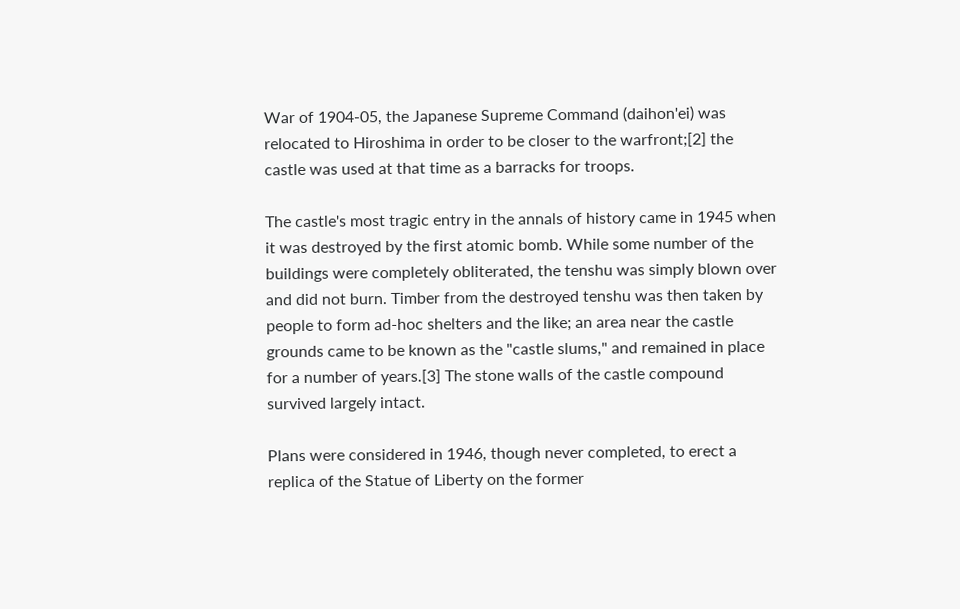War of 1904-05, the Japanese Supreme Command (daihon'ei) was relocated to Hiroshima in order to be closer to the warfront;[2] the castle was used at that time as a barracks for troops.

The castle's most tragic entry in the annals of history came in 1945 when it was destroyed by the first atomic bomb. While some number of the buildings were completely obliterated, the tenshu was simply blown over and did not burn. Timber from the destroyed tenshu was then taken by people to form ad-hoc shelters and the like; an area near the castle grounds came to be known as the "castle slums," and remained in place for a number of years.[3] The stone walls of the castle compound survived largely intact.

Plans were considered in 1946, though never completed, to erect a replica of the Statue of Liberty on the former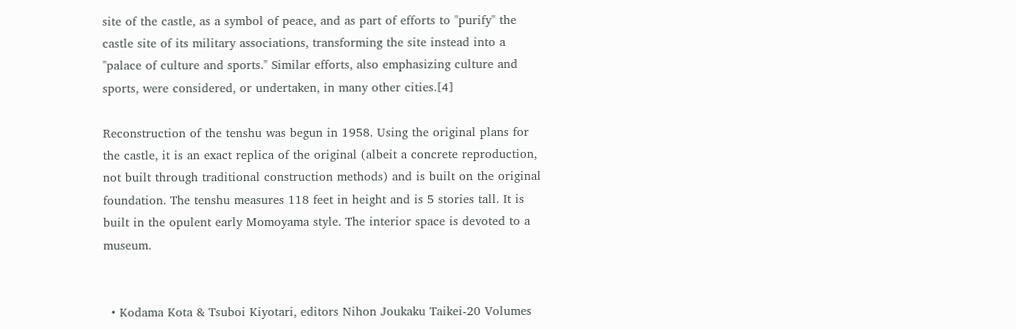site of the castle, as a symbol of peace, and as part of efforts to "purify" the castle site of its military associations, transforming the site instead into a "palace of culture and sports." Similar efforts, also emphasizing culture and sports, were considered, or undertaken, in many other cities.[4]

Reconstruction of the tenshu was begun in 1958. Using the original plans for the castle, it is an exact replica of the original (albeit a concrete reproduction, not built through traditional construction methods) and is built on the original foundation. The tenshu measures 118 feet in height and is 5 stories tall. It is built in the opulent early Momoyama style. The interior space is devoted to a museum.


  • Kodama Kota & Tsuboi Kiyotari, editors Nihon Joukaku Taikei-20 Volumes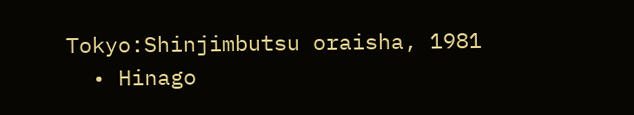Tokyo:Shinjimbutsu oraisha, 1981
  • Hinago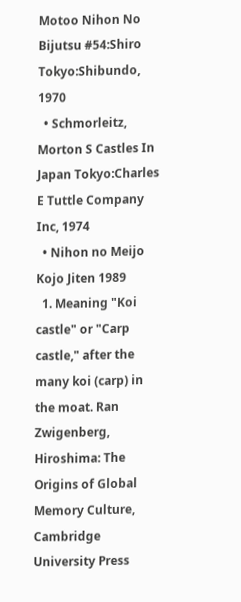Motoo Nihon No Bijutsu #54:Shiro Tokyo:Shibundo, 1970
  • Schmorleitz, Morton S Castles In Japan Tokyo:Charles E Tuttle Company Inc, 1974
  • Nihon no Meijo Kojo Jiten 1989
  1. Meaning "Koi castle" or "Carp castle," after the many koi (carp) in the moat. Ran Zwigenberg, Hiroshima: The Origins of Global Memory Culture, Cambridge University Press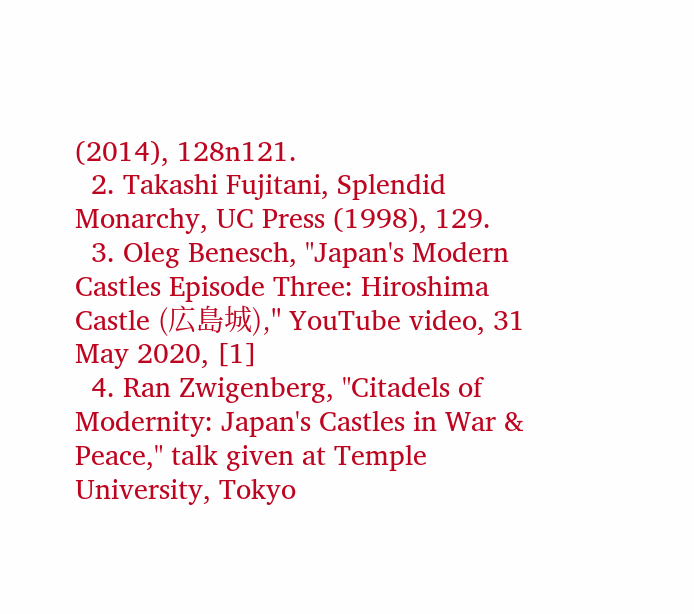(2014), 128n121.
  2. Takashi Fujitani, Splendid Monarchy, UC Press (1998), 129.
  3. Oleg Benesch, "Japan's Modern Castles Episode Three: Hiroshima Castle (広島城)," YouTube video, 31 May 2020, [1]
  4. Ran Zwigenberg, "Citadels of Modernity: Japan's Castles in War & Peace," talk given at Temple University, Tokyo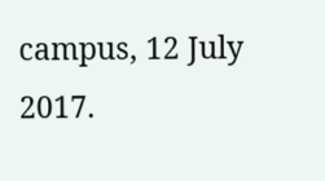campus, 12 July 2017.